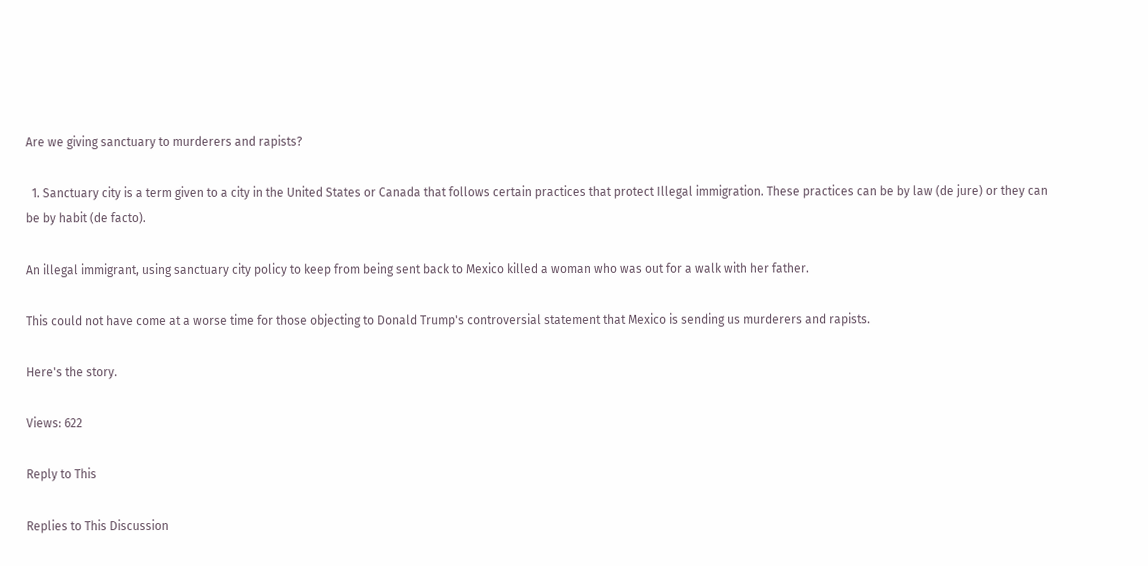Are we giving sanctuary to murderers and rapists?

  1. Sanctuary city is a term given to a city in the United States or Canada that follows certain practices that protect Illegal immigration. These practices can be by law (de jure) or they can be by habit (de facto).

An illegal immigrant, using sanctuary city policy to keep from being sent back to Mexico killed a woman who was out for a walk with her father.

This could not have come at a worse time for those objecting to Donald Trump's controversial statement that Mexico is sending us murderers and rapists.

Here's the story.

Views: 622

Reply to This

Replies to This Discussion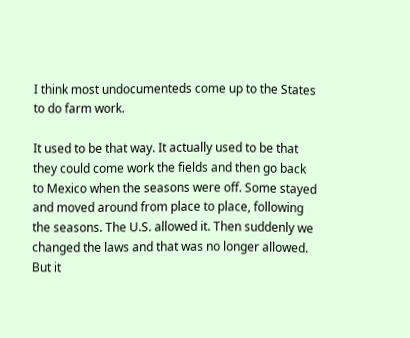I think most undocumenteds come up to the States to do farm work.

It used to be that way. It actually used to be that they could come work the fields and then go back to Mexico when the seasons were off. Some stayed and moved around from place to place, following the seasons. The U.S. allowed it. Then suddenly we changed the laws and that was no longer allowed. But it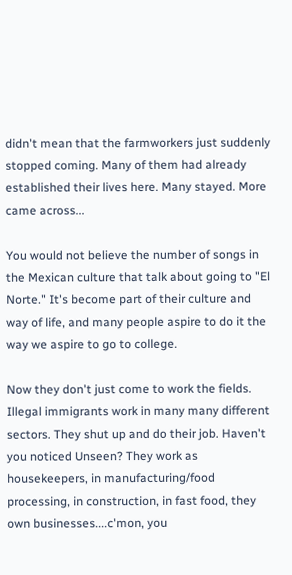didn't mean that the farmworkers just suddenly stopped coming. Many of them had already established their lives here. Many stayed. More came across...

You would not believe the number of songs in the Mexican culture that talk about going to "El Norte." It's become part of their culture and way of life, and many people aspire to do it the way we aspire to go to college.

Now they don't just come to work the fields. Illegal immigrants work in many many different sectors. They shut up and do their job. Haven't you noticed Unseen? They work as housekeepers, in manufacturing/food processing, in construction, in fast food, they own businesses....c'mon, you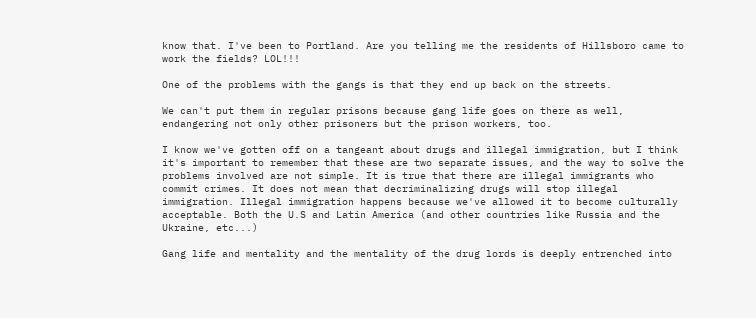know that. I've been to Portland. Are you telling me the residents of Hillsboro came to work the fields? LOL!!!

One of the problems with the gangs is that they end up back on the streets.

We can't put them in regular prisons because gang life goes on there as well, endangering not only other prisoners but the prison workers, too.

I know we've gotten off on a tangeant about drugs and illegal immigration, but I think it's important to remember that these are two separate issues, and the way to solve the problems involved are not simple. It is true that there are illegal immigrants who commit crimes. It does not mean that decriminalizing drugs will stop illegal immigration. Illegal immigration happens because we've allowed it to become culturally acceptable. Both the U.S and Latin America (and other countries like Russia and the Ukraine, etc...)

Gang life and mentality and the mentality of the drug lords is deeply entrenched into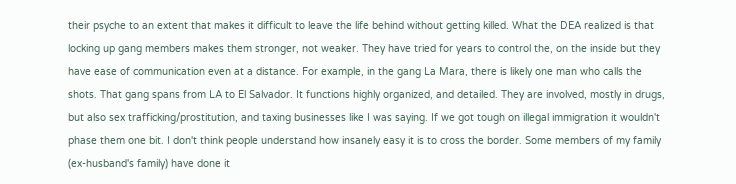their psyche to an extent that makes it difficult to leave the life behind without getting killed. What the DEA realized is that locking up gang members makes them stronger, not weaker. They have tried for years to control the, on the inside but they have ease of communication even at a distance. For example, in the gang La Mara, there is likely one man who calls the shots. That gang spans from LA to El Salvador. It functions highly organized, and detailed. They are involved, mostly in drugs, but also sex trafficking/prostitution, and taxing businesses like I was saying. If we got tough on illegal immigration it wouldn't phase them one bit. I don't think people understand how insanely easy it is to cross the border. Some members of my family (ex-husband's family) have done it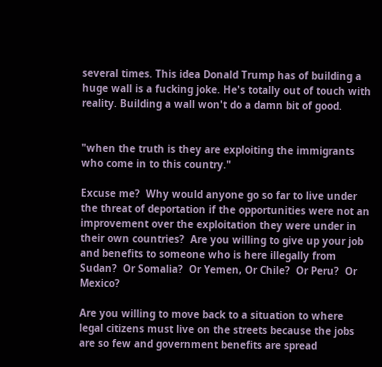several times. This idea Donald Trump has of building a huge wall is a fucking joke. He's totally out of touch with reality. Building a wall won't do a damn bit of good.


"when the truth is they are exploiting the immigrants who come in to this country."

Excuse me?  Why would anyone go so far to live under the threat of deportation if the opportunities were not an improvement over the exploitation they were under in their own countries?  Are you willing to give up your job and benefits to someone who is here illegally from Sudan?  Or Somalia?  Or Yemen, Or Chile?  Or Peru?  Or Mexico?

Are you willing to move back to a situation to where legal citizens must live on the streets because the jobs are so few and government benefits are spread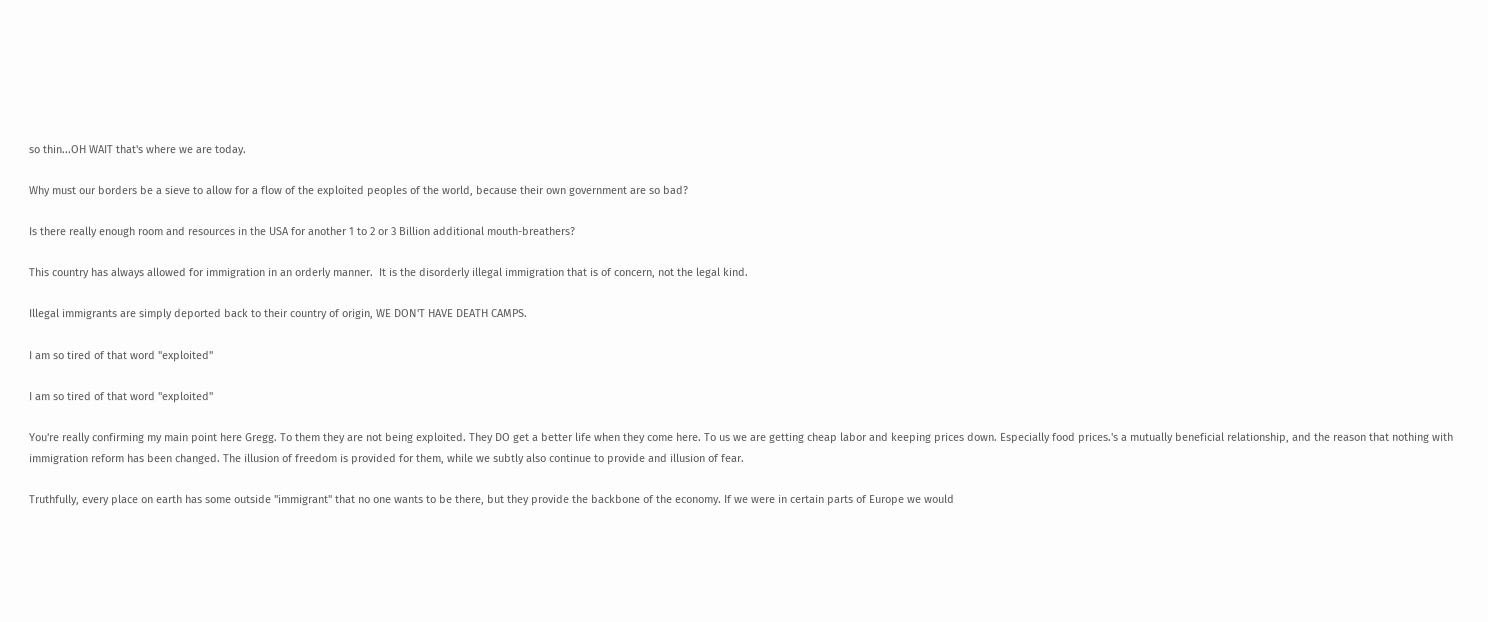so thin...OH WAIT that's where we are today.

Why must our borders be a sieve to allow for a flow of the exploited peoples of the world, because their own government are so bad?

Is there really enough room and resources in the USA for another 1 to 2 or 3 Billion additional mouth-breathers?

This country has always allowed for immigration in an orderly manner.  It is the disorderly illegal immigration that is of concern, not the legal kind.

Illegal immigrants are simply deported back to their country of origin, WE DON'T HAVE DEATH CAMPS.

I am so tired of that word "exploited"

I am so tired of that word "exploited"

You're really confirming my main point here Gregg. To them they are not being exploited. They DO get a better life when they come here. To us we are getting cheap labor and keeping prices down. Especially food prices.'s a mutually beneficial relationship, and the reason that nothing with immigration reform has been changed. The illusion of freedom is provided for them, while we subtly also continue to provide and illusion of fear.

Truthfully, every place on earth has some outside "immigrant" that no one wants to be there, but they provide the backbone of the economy. If we were in certain parts of Europe we would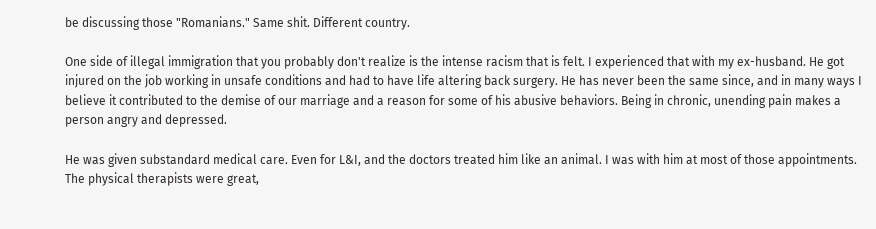be discussing those "Romanians." Same shit. Different country.

One side of illegal immigration that you probably don't realize is the intense racism that is felt. I experienced that with my ex-husband. He got injured on the job working in unsafe conditions and had to have life altering back surgery. He has never been the same since, and in many ways I believe it contributed to the demise of our marriage and a reason for some of his abusive behaviors. Being in chronic, unending pain makes a person angry and depressed.

He was given substandard medical care. Even for L&I, and the doctors treated him like an animal. I was with him at most of those appointments. The physical therapists were great,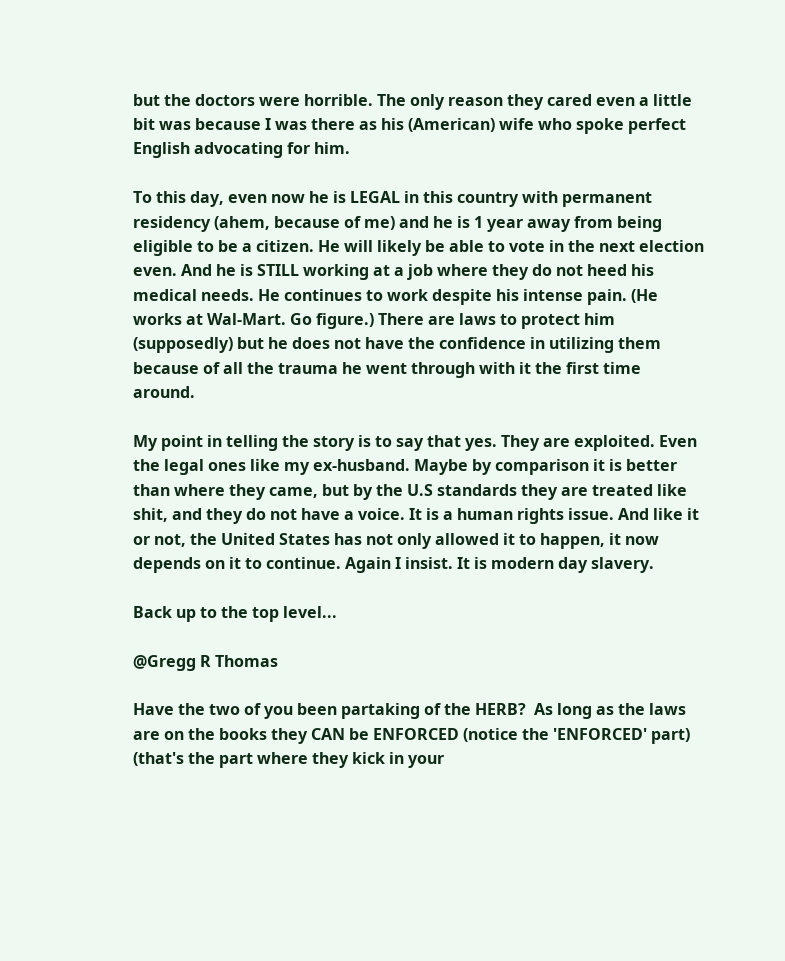but the doctors were horrible. The only reason they cared even a little bit was because I was there as his (American) wife who spoke perfect English advocating for him.

To this day, even now he is LEGAL in this country with permanent residency (ahem, because of me) and he is 1 year away from being eligible to be a citizen. He will likely be able to vote in the next election even. And he is STILL working at a job where they do not heed his medical needs. He continues to work despite his intense pain. (He works at Wal-Mart. Go figure.) There are laws to protect him (supposedly) but he does not have the confidence in utilizing them because of all the trauma he went through with it the first time around.

My point in telling the story is to say that yes. They are exploited. Even the legal ones like my ex-husband. Maybe by comparison it is better than where they came, but by the U.S standards they are treated like shit, and they do not have a voice. It is a human rights issue. And like it or not, the United States has not only allowed it to happen, it now depends on it to continue. Again I insist. It is modern day slavery.

Back up to the top level...

@Gregg R Thomas

Have the two of you been partaking of the HERB?  As long as the laws are on the books they CAN be ENFORCED (notice the 'ENFORCED' part)  (that's the part where they kick in your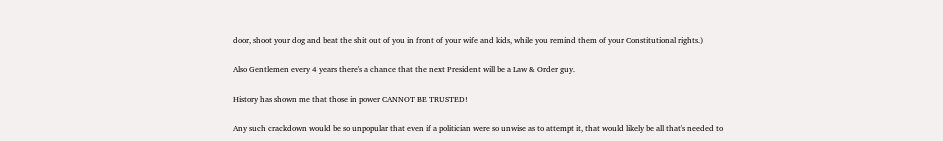door, shoot your dog and beat the shit out of you in front of your wife and kids, while you remind them of your Constitutional rights.)

Also Gentlemen every 4 years there's a chance that the next President will be a Law & Order guy.

History has shown me that those in power CANNOT BE TRUSTED!

Any such crackdown would be so unpopular that even if a politician were so unwise as to attempt it, that would likely be all that's needed to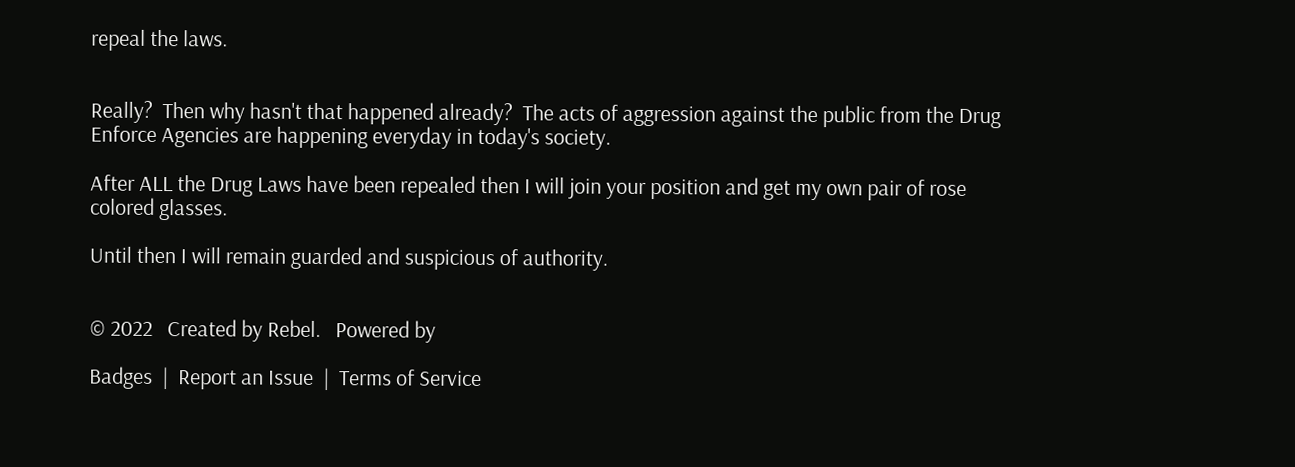repeal the laws.


Really?  Then why hasn't that happened already?  The acts of aggression against the public from the Drug Enforce Agencies are happening everyday in today's society.

After ALL the Drug Laws have been repealed then I will join your position and get my own pair of rose colored glasses.

Until then I will remain guarded and suspicious of authority.


© 2022   Created by Rebel.   Powered by

Badges  |  Report an Issue  |  Terms of Service